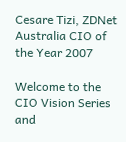Cesare Tizi, ZDNet Australia CIO of the Year 2007

Welcome to the CIO Vision Series and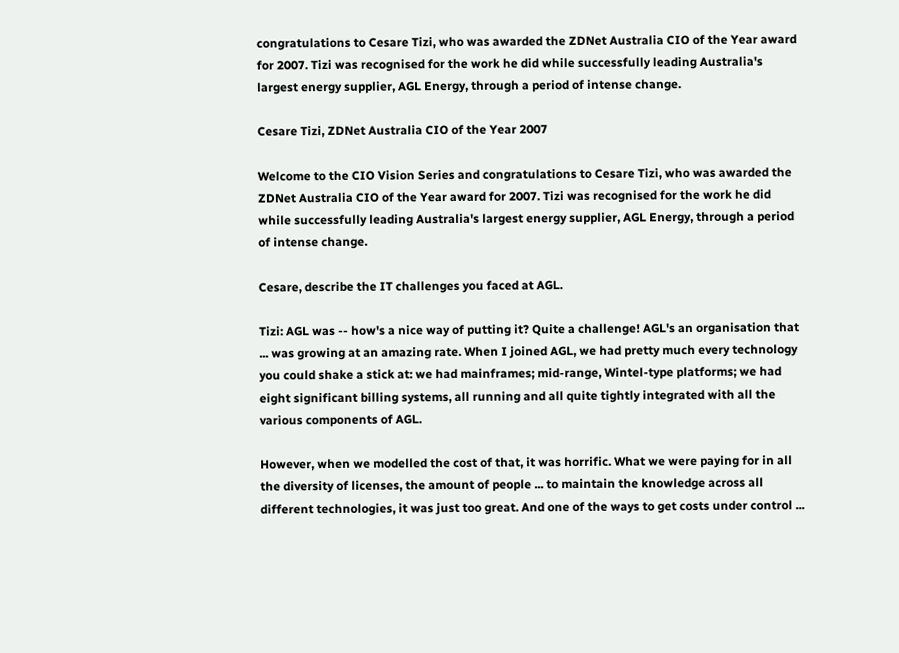congratulations to Cesare Tizi, who was awarded the ZDNet Australia CIO of the Year award for 2007. Tizi was recognised for the work he did while successfully leading Australia's largest energy supplier, AGL Energy, through a period of intense change.

Cesare Tizi, ZDNet Australia CIO of the Year 2007

Welcome to the CIO Vision Series and congratulations to Cesare Tizi, who was awarded the ZDNet Australia CIO of the Year award for 2007. Tizi was recognised for the work he did while successfully leading Australia's largest energy supplier, AGL Energy, through a period of intense change.

Cesare, describe the IT challenges you faced at AGL.

Tizi: AGL was -- how's a nice way of putting it? Quite a challenge! AGL's an organisation that ... was growing at an amazing rate. When I joined AGL, we had pretty much every technology you could shake a stick at: we had mainframes; mid-range, Wintel-type platforms; we had eight significant billing systems, all running and all quite tightly integrated with all the various components of AGL.

However, when we modelled the cost of that, it was horrific. What we were paying for in all the diversity of licenses, the amount of people ... to maintain the knowledge across all different technologies, it was just too great. And one of the ways to get costs under control ...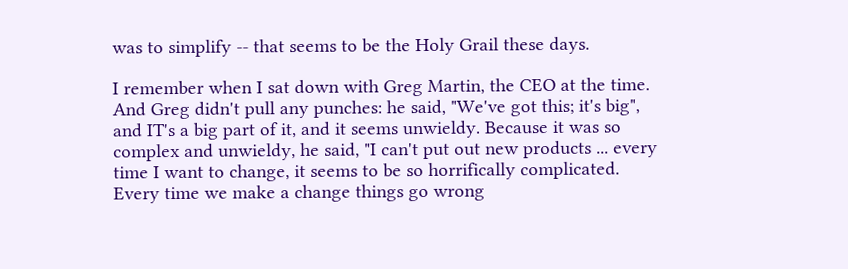was to simplify -- that seems to be the Holy Grail these days.

I remember when I sat down with Greg Martin, the CEO at the time. And Greg didn't pull any punches: he said, "We've got this; it's big", and IT's a big part of it, and it seems unwieldy. Because it was so complex and unwieldy, he said, "I can't put out new products ... every time I want to change, it seems to be so horrifically complicated. Every time we make a change things go wrong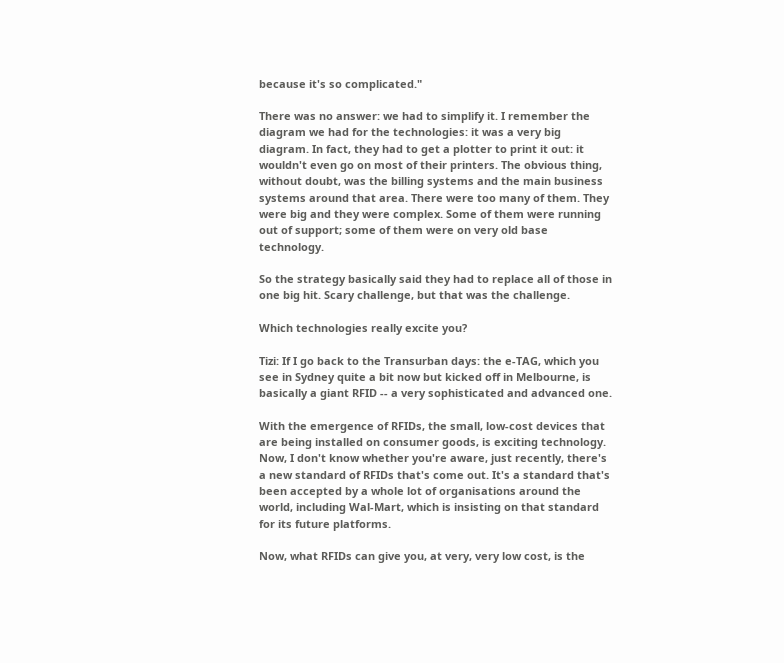because it's so complicated."

There was no answer: we had to simplify it. I remember the diagram we had for the technologies: it was a very big diagram. In fact, they had to get a plotter to print it out: it wouldn't even go on most of their printers. The obvious thing, without doubt, was the billing systems and the main business systems around that area. There were too many of them. They were big and they were complex. Some of them were running out of support; some of them were on very old base technology.

So the strategy basically said they had to replace all of those in one big hit. Scary challenge, but that was the challenge.

Which technologies really excite you?

Tizi: If I go back to the Transurban days: the e-TAG, which you see in Sydney quite a bit now but kicked off in Melbourne, is basically a giant RFID -- a very sophisticated and advanced one.

With the emergence of RFIDs, the small, low-cost devices that are being installed on consumer goods, is exciting technology. Now, I don't know whether you're aware, just recently, there's a new standard of RFIDs that's come out. It's a standard that's been accepted by a whole lot of organisations around the world, including Wal-Mart, which is insisting on that standard for its future platforms.

Now, what RFIDs can give you, at very, very low cost, is the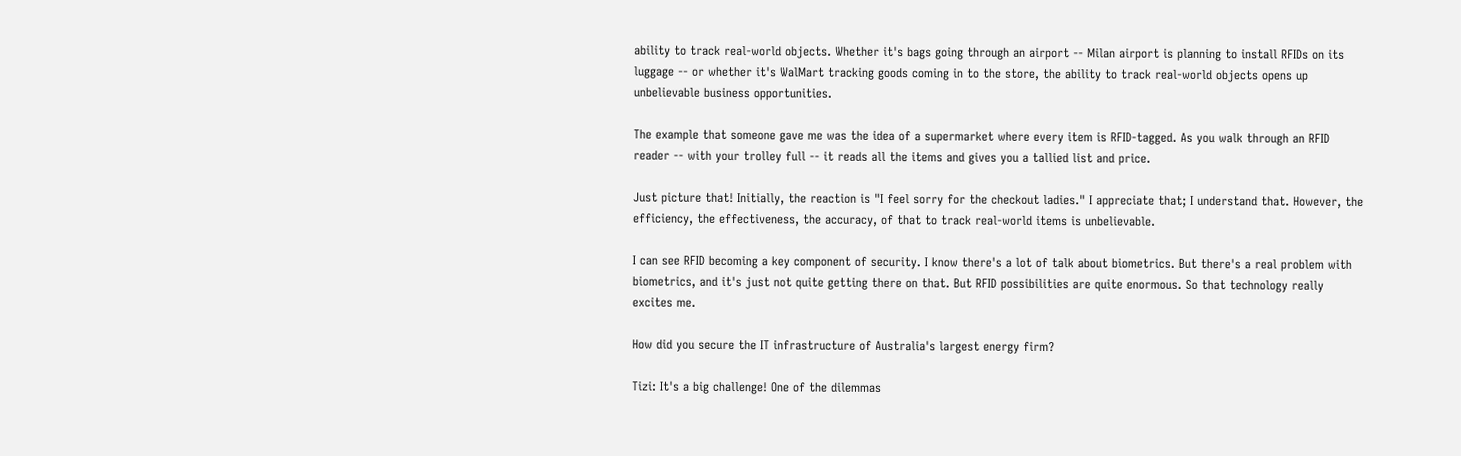ability to track real-world objects. Whether it's bags going through an airport -- Milan airport is planning to install RFIDs on its luggage -- or whether it's WalMart tracking goods coming in to the store, the ability to track real-world objects opens up unbelievable business opportunities.

The example that someone gave me was the idea of a supermarket where every item is RFID-tagged. As you walk through an RFID reader -- with your trolley full -- it reads all the items and gives you a tallied list and price.

Just picture that! Initially, the reaction is "I feel sorry for the checkout ladies." I appreciate that; I understand that. However, the efficiency, the effectiveness, the accuracy, of that to track real-world items is unbelievable.

I can see RFID becoming a key component of security. I know there's a lot of talk about biometrics. But there's a real problem with biometrics, and it's just not quite getting there on that. But RFID possibilities are quite enormous. So that technology really excites me.

How did you secure the IT infrastructure of Australia's largest energy firm?

Tizi: It's a big challenge! One of the dilemmas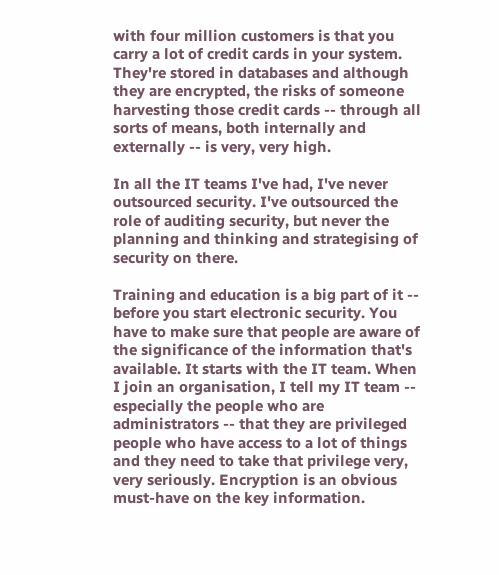with four million customers is that you carry a lot of credit cards in your system. They're stored in databases and although they are encrypted, the risks of someone harvesting those credit cards -- through all sorts of means, both internally and externally -- is very, very high.

In all the IT teams I've had, I've never outsourced security. I've outsourced the role of auditing security, but never the planning and thinking and strategising of security on there.

Training and education is a big part of it -- before you start electronic security. You have to make sure that people are aware of the significance of the information that's available. It starts with the IT team. When I join an organisation, I tell my IT team -- especially the people who are administrators -- that they are privileged people who have access to a lot of things and they need to take that privilege very, very seriously. Encryption is an obvious must-have on the key information.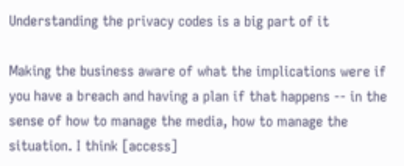Understanding the privacy codes is a big part of it

Making the business aware of what the implications were if you have a breach and having a plan if that happens -- in the sense of how to manage the media, how to manage the situation. I think [access]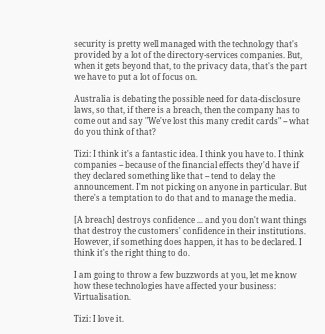security is pretty well managed with the technology that's provided by a lot of the directory-services companies. But, when it gets beyond that, to the privacy data, that's the part we have to put a lot of focus on.

Australia is debating the possible need for data-disclosure laws, so that, if there is a breach, then the company has to come out and say "We've lost this many credit cards" -- what do you think of that?

Tizi: I think it's a fantastic idea. I think you have to. I think companies -- because of the financial effects they'd have if they declared something like that -- tend to delay the announcement. I'm not picking on anyone in particular. But there's a temptation to do that and to manage the media.

[A breach] destroys confidence ... and you don't want things that destroy the customers' confidence in their institutions. However, if something does happen, it has to be declared. I think it's the right thing to do.

I am going to throw a few buzzwords at you, let me know how these technologies have affected your business: Virtualisation.

Tizi: I love it.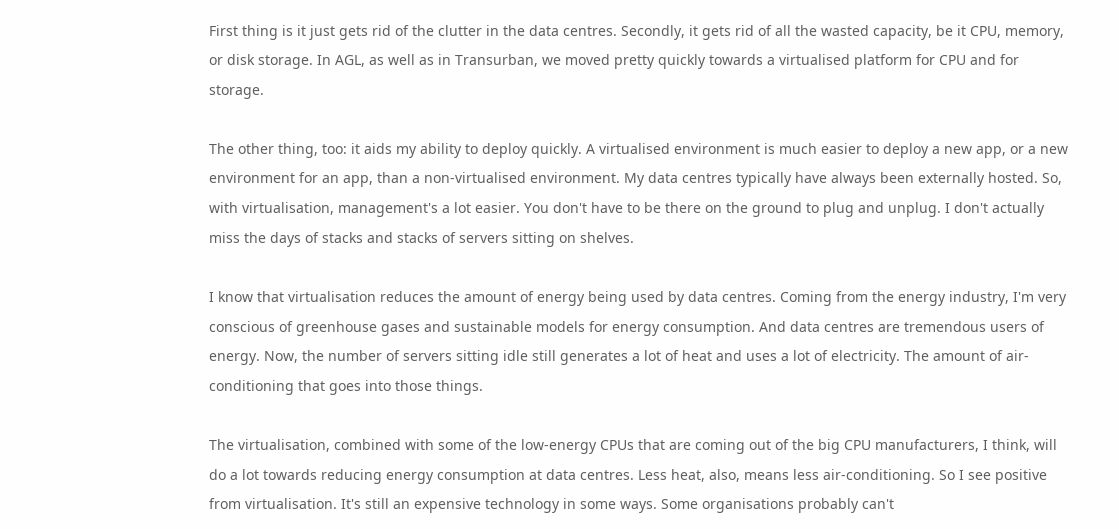First thing is it just gets rid of the clutter in the data centres. Secondly, it gets rid of all the wasted capacity, be it CPU, memory, or disk storage. In AGL, as well as in Transurban, we moved pretty quickly towards a virtualised platform for CPU and for storage.

The other thing, too: it aids my ability to deploy quickly. A virtualised environment is much easier to deploy a new app, or a new environment for an app, than a non-virtualised environment. My data centres typically have always been externally hosted. So, with virtualisation, management's a lot easier. You don't have to be there on the ground to plug and unplug. I don't actually miss the days of stacks and stacks of servers sitting on shelves.

I know that virtualisation reduces the amount of energy being used by data centres. Coming from the energy industry, I'm very conscious of greenhouse gases and sustainable models for energy consumption. And data centres are tremendous users of energy. Now, the number of servers sitting idle still generates a lot of heat and uses a lot of electricity. The amount of air-conditioning that goes into those things.

The virtualisation, combined with some of the low-energy CPUs that are coming out of the big CPU manufacturers, I think, will do a lot towards reducing energy consumption at data centres. Less heat, also, means less air-conditioning. So I see positive from virtualisation. It's still an expensive technology in some ways. Some organisations probably can't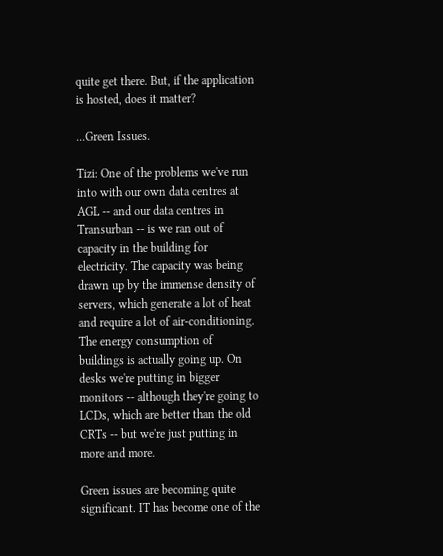quite get there. But, if the application is hosted, does it matter?

...Green Issues.

Tizi: One of the problems we've run into with our own data centres at AGL -- and our data centres in Transurban -- is we ran out of capacity in the building for electricity. The capacity was being drawn up by the immense density of servers, which generate a lot of heat and require a lot of air-conditioning. The energy consumption of buildings is actually going up. On desks we're putting in bigger monitors -- although they're going to LCDs, which are better than the old CRTs -- but we're just putting in more and more.

Green issues are becoming quite significant. IT has become one of the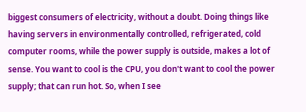biggest consumers of electricity, without a doubt. Doing things like having servers in environmentally controlled, refrigerated, cold computer rooms, while the power supply is outside, makes a lot of sense. You want to cool is the CPU, you don't want to cool the power supply; that can run hot. So, when I see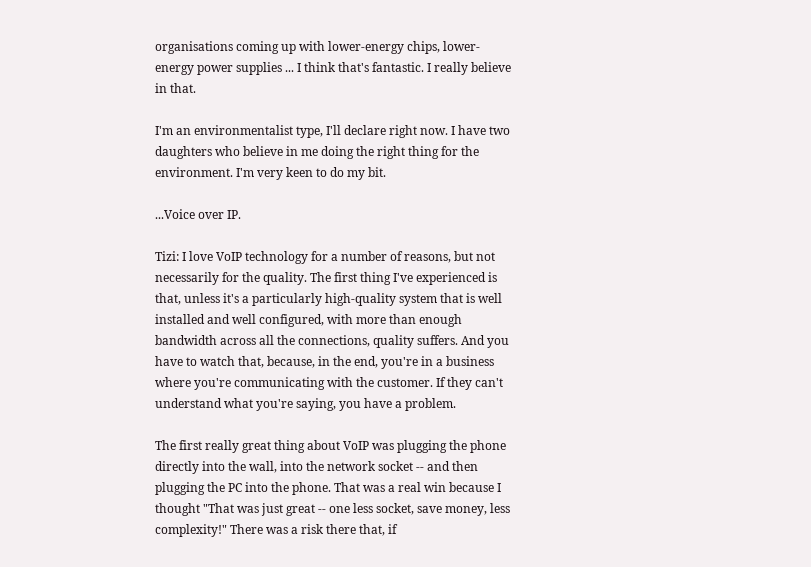organisations coming up with lower-energy chips, lower-energy power supplies ... I think that's fantastic. I really believe in that.

I'm an environmentalist type, I'll declare right now. I have two daughters who believe in me doing the right thing for the environment. I'm very keen to do my bit.

...Voice over IP.

Tizi: I love VoIP technology for a number of reasons, but not necessarily for the quality. The first thing I've experienced is that, unless it's a particularly high-quality system that is well installed and well configured, with more than enough bandwidth across all the connections, quality suffers. And you have to watch that, because, in the end, you're in a business where you're communicating with the customer. If they can't understand what you're saying, you have a problem.

The first really great thing about VoIP was plugging the phone directly into the wall, into the network socket -- and then plugging the PC into the phone. That was a real win because I thought "That was just great -- one less socket, save money, less complexity!" There was a risk there that, if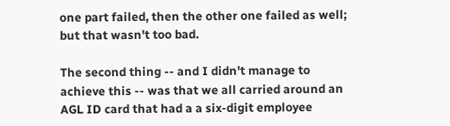one part failed, then the other one failed as well; but that wasn't too bad.

The second thing -- and I didn't manage to achieve this -- was that we all carried around an AGL ID card that had a a six-digit employee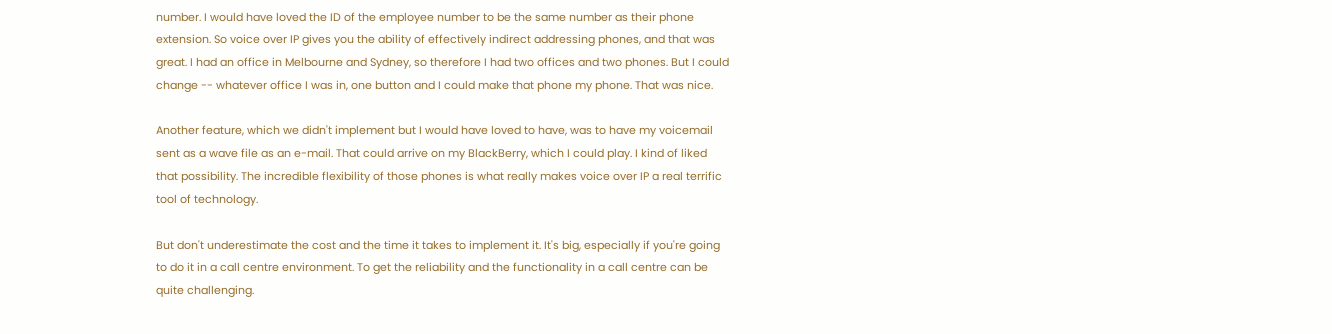number. I would have loved the ID of the employee number to be the same number as their phone extension. So voice over IP gives you the ability of effectively indirect addressing phones, and that was great. I had an office in Melbourne and Sydney, so therefore I had two offices and two phones. But I could change -- whatever office I was in, one button and I could make that phone my phone. That was nice.

Another feature, which we didn't implement but I would have loved to have, was to have my voicemail sent as a wave file as an e-mail. That could arrive on my BlackBerry, which I could play. I kind of liked that possibility. The incredible flexibility of those phones is what really makes voice over IP a real terrific tool of technology.

But don't underestimate the cost and the time it takes to implement it. It's big, especially if you're going to do it in a call centre environment. To get the reliability and the functionality in a call centre can be quite challenging.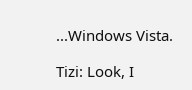...Windows Vista.

Tizi: Look, I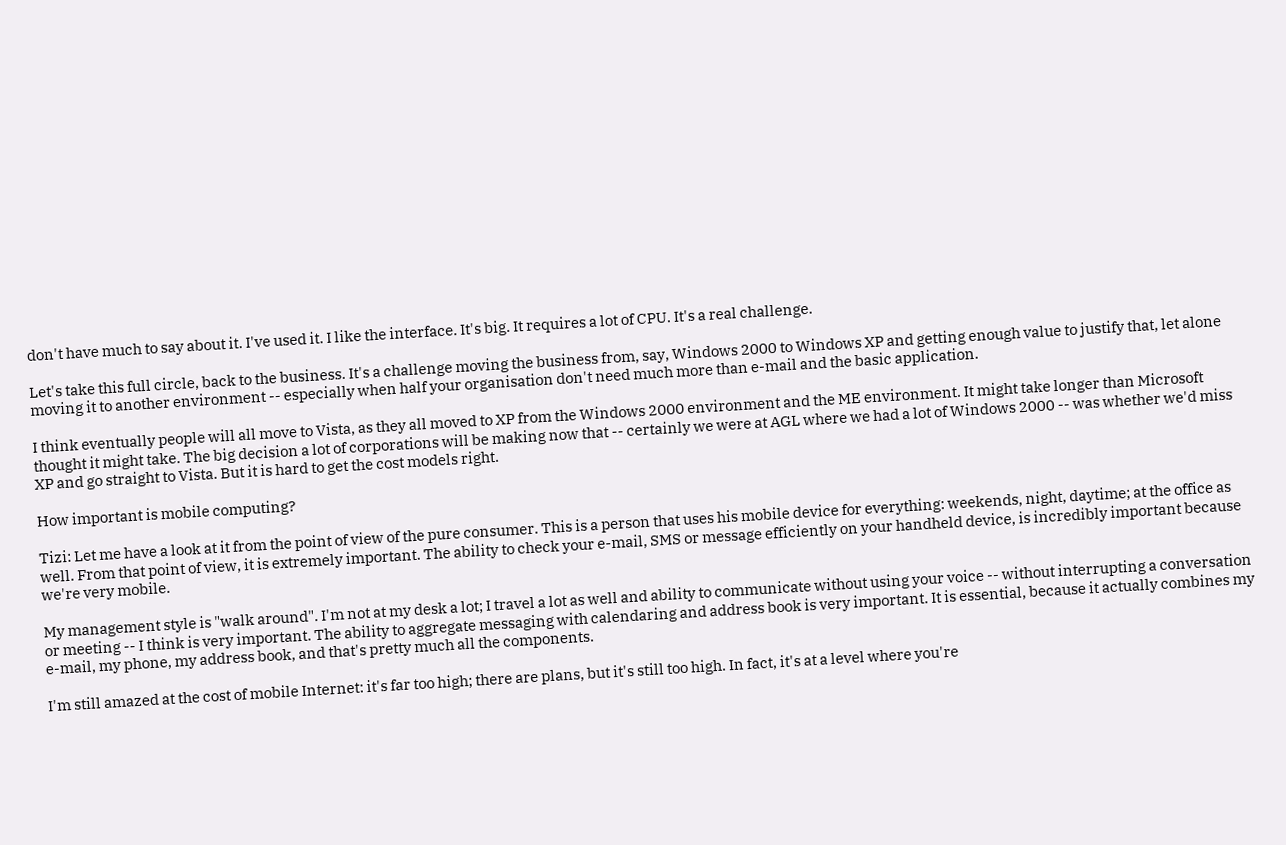don't have much to say about it. I've used it. I like the interface. It's big. It requires a lot of CPU. It's a real challenge.

Let's take this full circle, back to the business. It's a challenge moving the business from, say, Windows 2000 to Windows XP and getting enough value to justify that, let alone moving it to another environment -- especially when half your organisation don't need much more than e-mail and the basic application.

I think eventually people will all move to Vista, as they all moved to XP from the Windows 2000 environment and the ME environment. It might take longer than Microsoft thought it might take. The big decision a lot of corporations will be making now that -- certainly we were at AGL where we had a lot of Windows 2000 -- was whether we'd miss XP and go straight to Vista. But it is hard to get the cost models right.

How important is mobile computing?

Tizi: Let me have a look at it from the point of view of the pure consumer. This is a person that uses his mobile device for everything: weekends, night, daytime; at the office as well. From that point of view, it is extremely important. The ability to check your e-mail, SMS or message efficiently on your handheld device, is incredibly important because we're very mobile.

My management style is "walk around". I'm not at my desk a lot; I travel a lot as well and ability to communicate without using your voice -- without interrupting a conversation or meeting -- I think is very important. The ability to aggregate messaging with calendaring and address book is very important. It is essential, because it actually combines my e-mail, my phone, my address book, and that's pretty much all the components.

I'm still amazed at the cost of mobile Internet: it's far too high; there are plans, but it's still too high. In fact, it's at a level where you're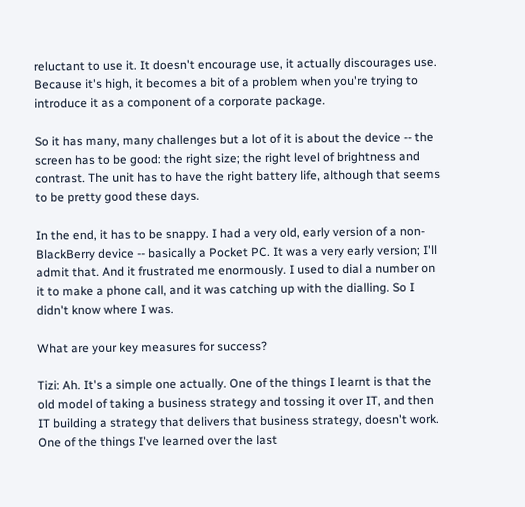reluctant to use it. It doesn't encourage use, it actually discourages use. Because it's high, it becomes a bit of a problem when you're trying to introduce it as a component of a corporate package.

So it has many, many challenges but a lot of it is about the device -- the screen has to be good: the right size; the right level of brightness and contrast. The unit has to have the right battery life, although that seems to be pretty good these days.

In the end, it has to be snappy. I had a very old, early version of a non-BlackBerry device -- basically a Pocket PC. It was a very early version; I'll admit that. And it frustrated me enormously. I used to dial a number on it to make a phone call, and it was catching up with the dialling. So I didn't know where I was.

What are your key measures for success?

Tizi: Ah. It's a simple one actually. One of the things I learnt is that the old model of taking a business strategy and tossing it over IT, and then IT building a strategy that delivers that business strategy, doesn't work. One of the things I've learned over the last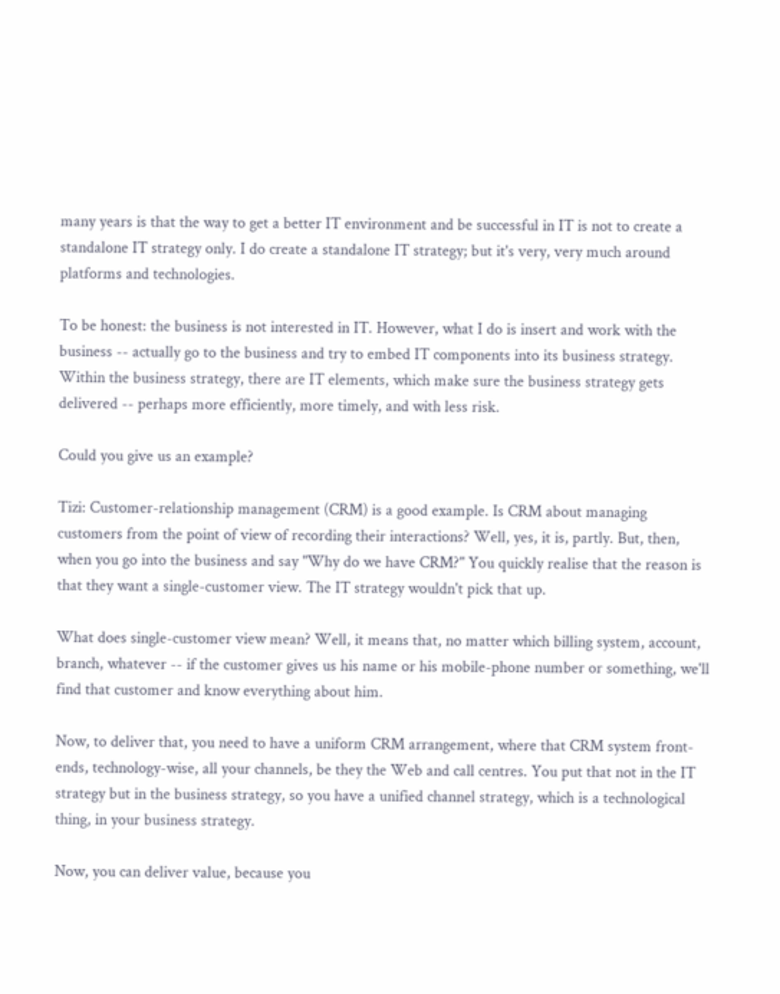many years is that the way to get a better IT environment and be successful in IT is not to create a standalone IT strategy only. I do create a standalone IT strategy; but it's very, very much around platforms and technologies.

To be honest: the business is not interested in IT. However, what I do is insert and work with the business -- actually go to the business and try to embed IT components into its business strategy. Within the business strategy, there are IT elements, which make sure the business strategy gets delivered -- perhaps more efficiently, more timely, and with less risk.

Could you give us an example?

Tizi: Customer-relationship management (CRM) is a good example. Is CRM about managing customers from the point of view of recording their interactions? Well, yes, it is, partly. But, then, when you go into the business and say "Why do we have CRM?" You quickly realise that the reason is that they want a single-customer view. The IT strategy wouldn't pick that up.

What does single-customer view mean? Well, it means that, no matter which billing system, account, branch, whatever -- if the customer gives us his name or his mobile-phone number or something, we'll find that customer and know everything about him.

Now, to deliver that, you need to have a uniform CRM arrangement, where that CRM system front-ends, technology-wise, all your channels, be they the Web and call centres. You put that not in the IT strategy but in the business strategy, so you have a unified channel strategy, which is a technological thing, in your business strategy.

Now, you can deliver value, because you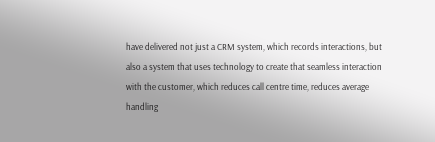have delivered not just a CRM system, which records interactions, but also a system that uses technology to create that seamless interaction with the customer, which reduces call centre time, reduces average handling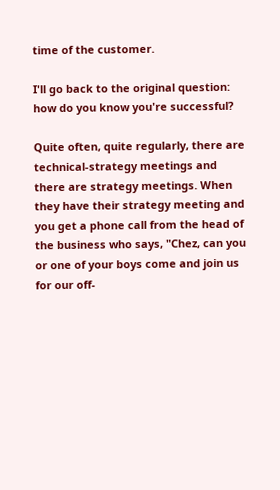time of the customer.

I'll go back to the original question: how do you know you're successful?

Quite often, quite regularly, there are technical-strategy meetings and there are strategy meetings. When they have their strategy meeting and you get a phone call from the head of the business who says, "Chez, can you or one of your boys come and join us for our off-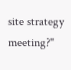site strategy meeting?"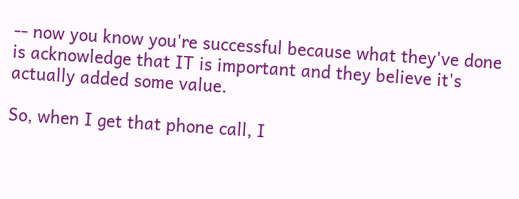-- now you know you're successful because what they've done is acknowledge that IT is important and they believe it's actually added some value.

So, when I get that phone call, I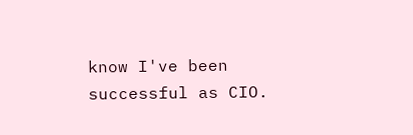know I've been successful as CIO.